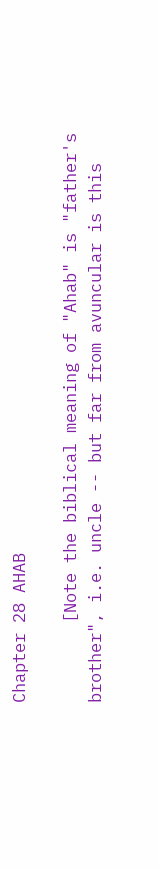Chapter 28 AHAB

        [Note the biblical meaning of "Ahab" is "father's brother", i.e. uncle -- but far from avuncular is this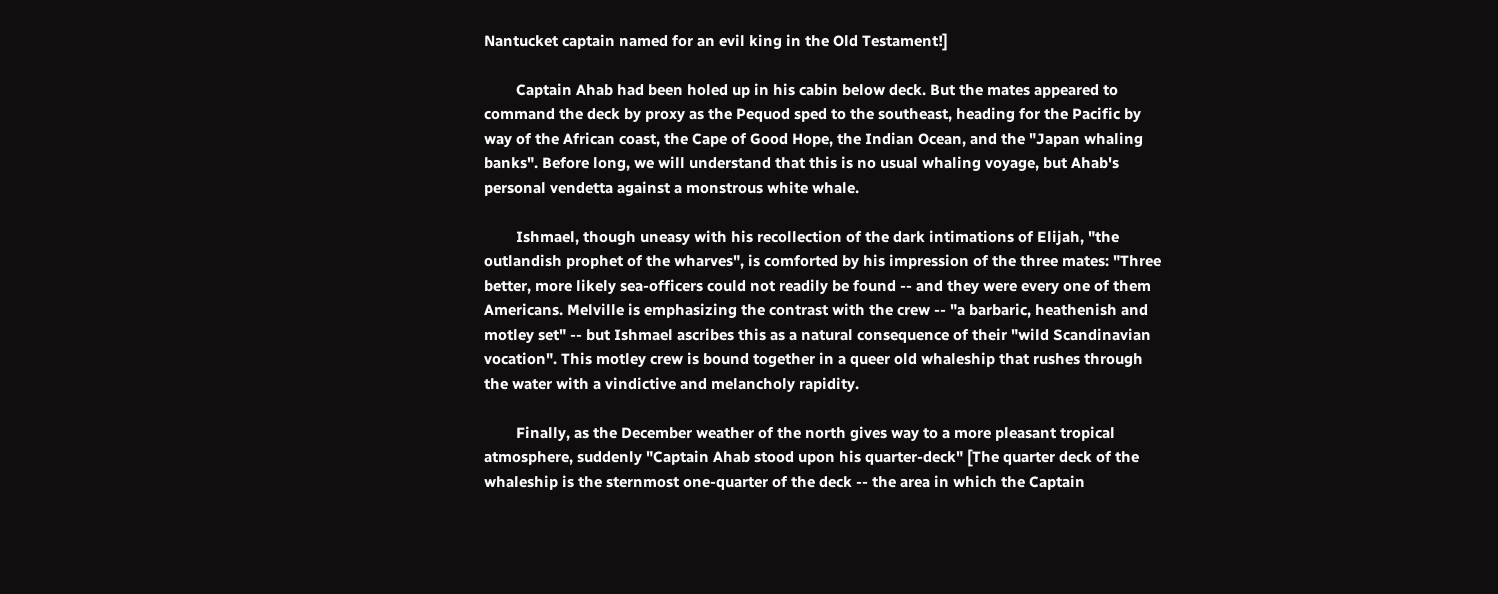Nantucket captain named for an evil king in the Old Testament!]

        Captain Ahab had been holed up in his cabin below deck. But the mates appeared to command the deck by proxy as the Pequod sped to the southeast, heading for the Pacific by way of the African coast, the Cape of Good Hope, the Indian Ocean, and the "Japan whaling banks". Before long, we will understand that this is no usual whaling voyage, but Ahab's personal vendetta against a monstrous white whale.

        Ishmael, though uneasy with his recollection of the dark intimations of Elijah, "the outlandish prophet of the wharves", is comforted by his impression of the three mates: "Three better, more likely sea-officers could not readily be found -- and they were every one of them Americans. Melville is emphasizing the contrast with the crew -- "a barbaric, heathenish and motley set" -- but Ishmael ascribes this as a natural consequence of their "wild Scandinavian vocation". This motley crew is bound together in a queer old whaleship that rushes through the water with a vindictive and melancholy rapidity.

        Finally, as the December weather of the north gives way to a more pleasant tropical atmosphere, suddenly "Captain Ahab stood upon his quarter-deck" [The quarter deck of the whaleship is the sternmost one-quarter of the deck -- the area in which the Captain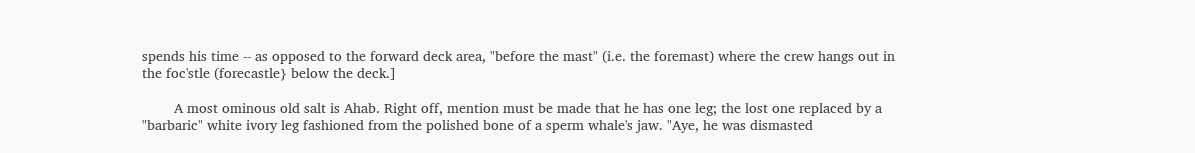spends his time -- as opposed to the forward deck area, "before the mast" (i.e. the foremast) where the crew hangs out in the foc'stle (forecastle} below the deck.]

        A most ominous old salt is Ahab. Right off, mention must be made that he has one leg; the lost one replaced by a "barbaric" white ivory leg fashioned from the polished bone of a sperm whale's jaw. "Aye, he was dismasted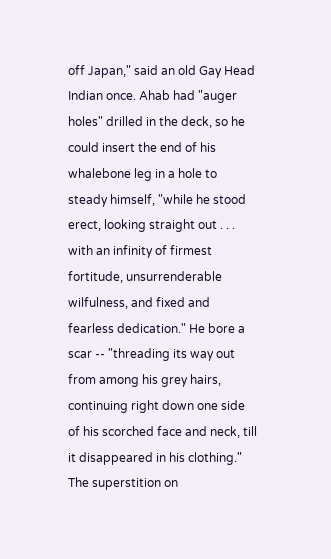off Japan," said an old Gay Head Indian once. Ahab had "auger holes" drilled in the deck, so he could insert the end of his whalebone leg in a hole to steady himself, "while he stood erect, looking straight out . . . with an infinity of firmest fortitude, unsurrenderable wilfulness, and fixed and fearless dedication." He bore a scar -- "threading its way out from among his grey hairs, continuing right down one side of his scorched face and neck, till it disappeared in his clothing." The superstition on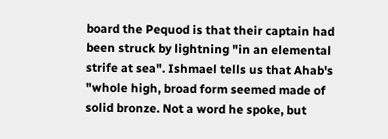board the Pequod is that their captain had been struck by lightning "in an elemental strife at sea". Ishmael tells us that Ahab's "whole high, broad form seemed made of solid bronze. Not a word he spoke, but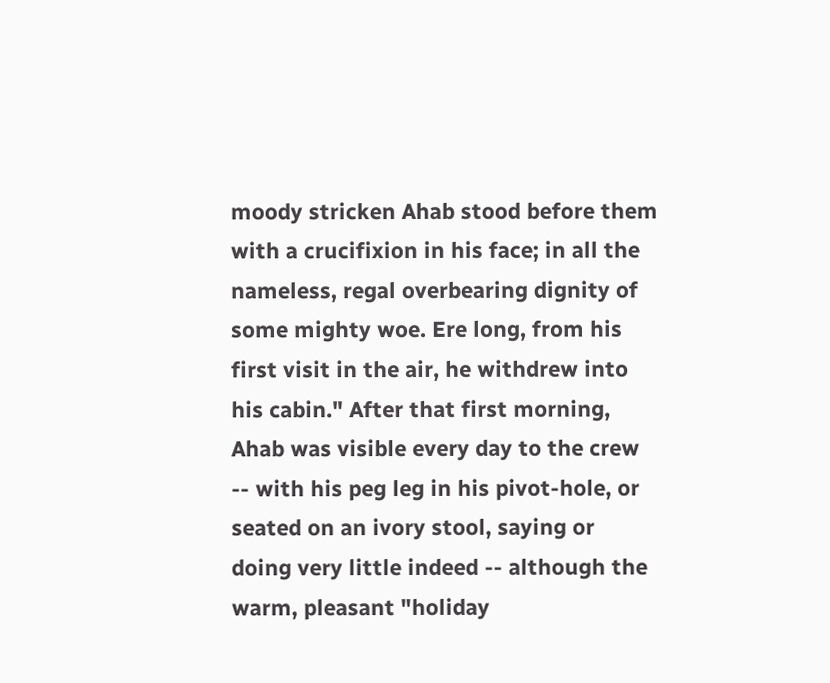moody stricken Ahab stood before them with a crucifixion in his face; in all the nameless, regal overbearing dignity of some mighty woe. Ere long, from his first visit in the air, he withdrew into his cabin." After that first morning, Ahab was visible every day to the crew -- with his peg leg in his pivot-hole, or seated on an ivory stool, saying or doing very little indeed -- although the warm, pleasant "holiday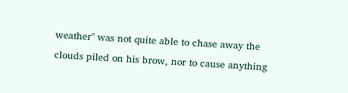weather" was not quite able to chase away the clouds piled on his brow, nor to cause anything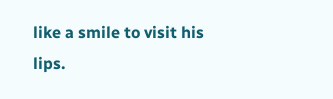like a smile to visit his lips.